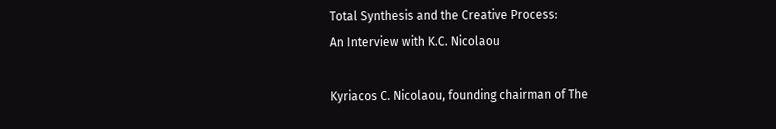Total Synthesis and the Creative Process:
An Interview with K.C. Nicolaou

Kyriacos C. Nicolaou, founding chairman of The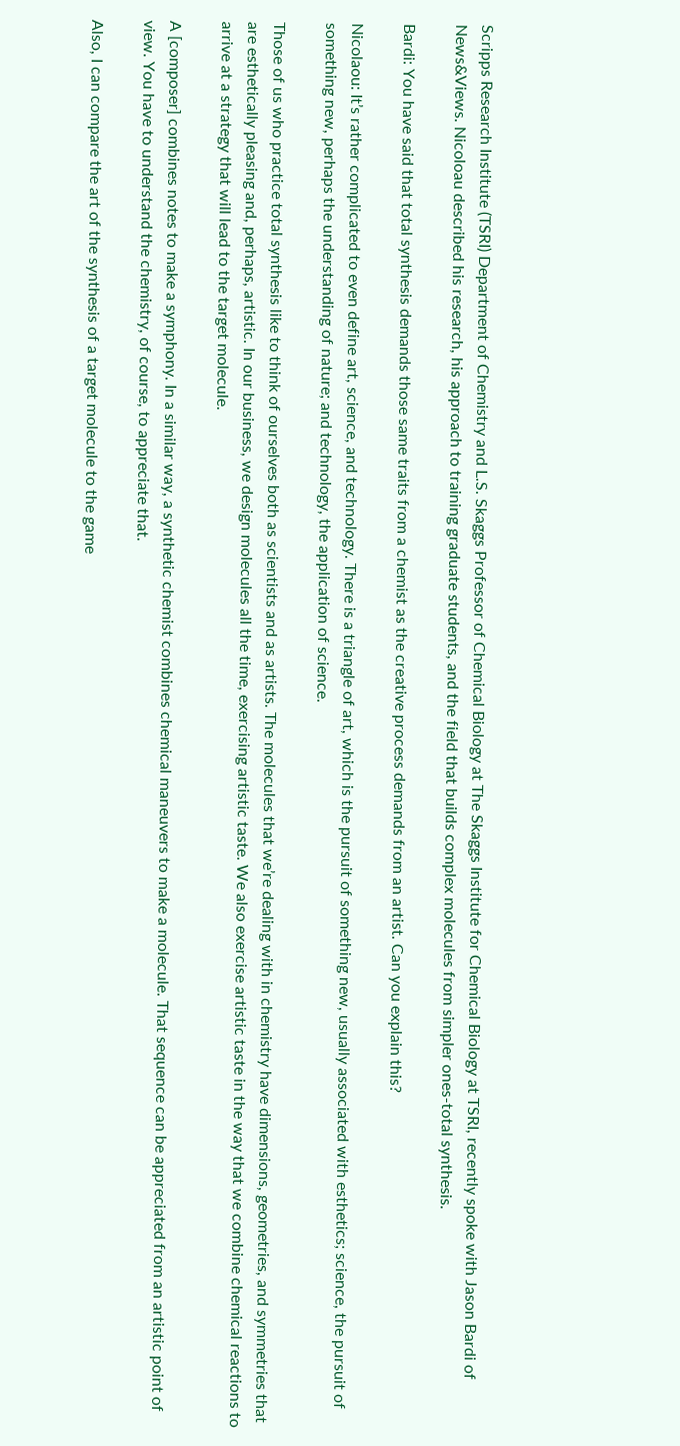Scripps Research Institute (TSRI) Department of Chemistry and L.S. Skaggs Professor of Chemical Biology at The Skaggs Institute for Chemical Biology at TSRI, recently spoke with Jason Bardi of News&Views. Nicoloau described his research, his approach to training graduate students, and the field that builds complex molecules from simpler ones-total synthesis.

Bardi: You have said that total synthesis demands those same traits from a chemist as the creative process demands from an artist. Can you explain this?

Nicolaou: It’s rather complicated to even define art, science, and technology. There is a triangle of art, which is the pursuit of something new, usually associated with esthetics; science, the pursuit of something new, perhaps the understanding of nature; and technology, the application of science.

Those of us who practice total synthesis like to think of ourselves both as scientists and as artists. The molecules that we’re dealing with in chemistry have dimensions, geometries, and symmetries that are esthetically pleasing and, perhaps, artistic. In our business, we design molecules all the time, exercising artistic taste. We also exercise artistic taste in the way that we combine chemical reactions to arrive at a strategy that will lead to the target molecule.

A [composer] combines notes to make a symphony. In a similar way, a synthetic chemist combines chemical maneuvers to make a molecule. That sequence can be appreciated from an artistic point of view. You have to understand the chemistry, of course, to appreciate that.

Also, I can compare the art of the synthesis of a target molecule to the game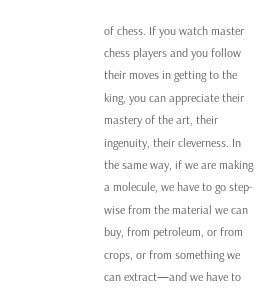of chess. If you watch master chess players and you follow their moves in getting to the king, you can appreciate their mastery of the art, their ingenuity, their cleverness. In the same way, if we are making a molecule, we have to go step-wise from the material we can buy, from petroleum, or from crops, or from something we can extract—and we have to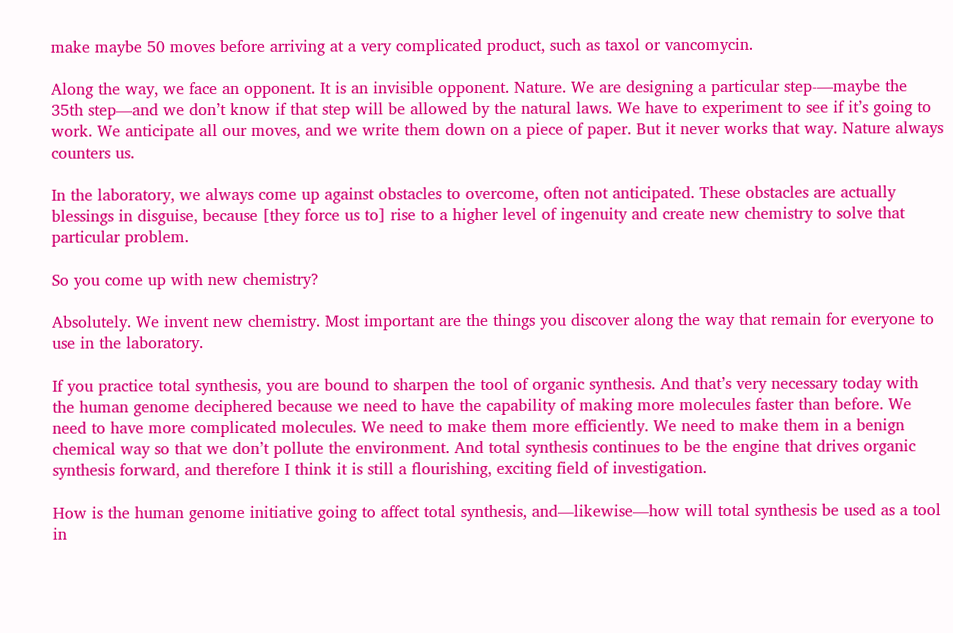make maybe 50 moves before arriving at a very complicated product, such as taxol or vancomycin.

Along the way, we face an opponent. It is an invisible opponent. Nature. We are designing a particular step-—maybe the 35th step—and we don’t know if that step will be allowed by the natural laws. We have to experiment to see if it’s going to work. We anticipate all our moves, and we write them down on a piece of paper. But it never works that way. Nature always counters us.

In the laboratory, we always come up against obstacles to overcome, often not anticipated. These obstacles are actually blessings in disguise, because [they force us to] rise to a higher level of ingenuity and create new chemistry to solve that particular problem.

So you come up with new chemistry?

Absolutely. We invent new chemistry. Most important are the things you discover along the way that remain for everyone to use in the laboratory.

If you practice total synthesis, you are bound to sharpen the tool of organic synthesis. And that’s very necessary today with the human genome deciphered because we need to have the capability of making more molecules faster than before. We need to have more complicated molecules. We need to make them more efficiently. We need to make them in a benign chemical way so that we don’t pollute the environment. And total synthesis continues to be the engine that drives organic synthesis forward, and therefore I think it is still a flourishing, exciting field of investigation.

How is the human genome initiative going to affect total synthesis, and—likewise—how will total synthesis be used as a tool in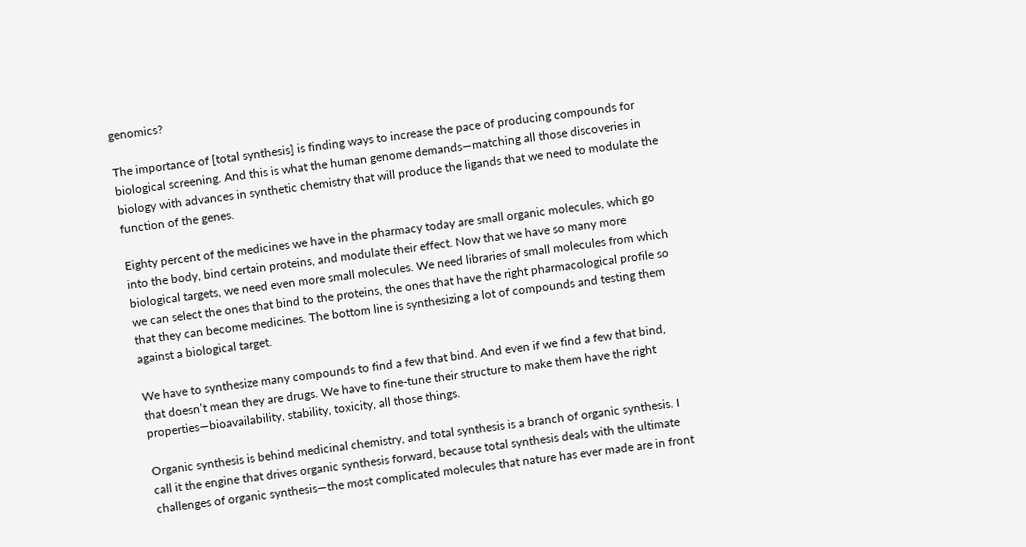genomics?

The importance of [total synthesis] is finding ways to increase the pace of producing compounds for biological screening. And this is what the human genome demands—matching all those discoveries in biology with advances in synthetic chemistry that will produce the ligands that we need to modulate the function of the genes.

Eighty percent of the medicines we have in the pharmacy today are small organic molecules, which go into the body, bind certain proteins, and modulate their effect. Now that we have so many more biological targets, we need even more small molecules. We need libraries of small molecules from which we can select the ones that bind to the proteins, the ones that have the right pharmacological profile so that they can become medicines. The bottom line is synthesizing a lot of compounds and testing them against a biological target.

We have to synthesize many compounds to find a few that bind. And even if we find a few that bind, that doesn’t mean they are drugs. We have to fine-tune their structure to make them have the right properties—bioavailability, stability, toxicity, all those things.

Organic synthesis is behind medicinal chemistry, and total synthesis is a branch of organic synthesis. I call it the engine that drives organic synthesis forward, because total synthesis deals with the ultimate challenges of organic synthesis—the most complicated molecules that nature has ever made are in front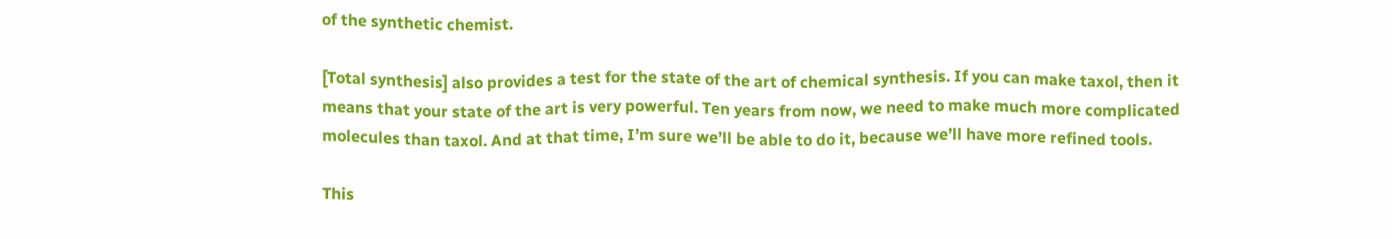of the synthetic chemist.

[Total synthesis] also provides a test for the state of the art of chemical synthesis. If you can make taxol, then it means that your state of the art is very powerful. Ten years from now, we need to make much more complicated molecules than taxol. And at that time, I’m sure we’ll be able to do it, because we’ll have more refined tools.

This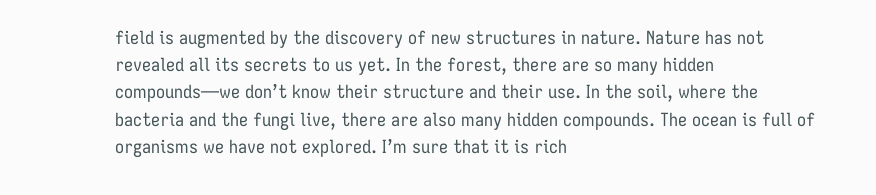field is augmented by the discovery of new structures in nature. Nature has not revealed all its secrets to us yet. In the forest, there are so many hidden compounds—we don’t know their structure and their use. In the soil, where the bacteria and the fungi live, there are also many hidden compounds. The ocean is full of organisms we have not explored. I’m sure that it is rich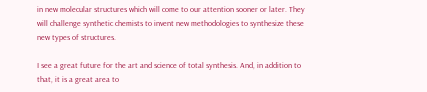in new molecular structures which will come to our attention sooner or later. They will challenge synthetic chemists to invent new methodologies to synthesize these new types of structures.

I see a great future for the art and science of total synthesis. And, in addition to that, it is a great area to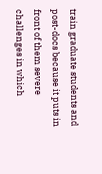train graduate students and post-docs because it puts in front of them severe challenges in which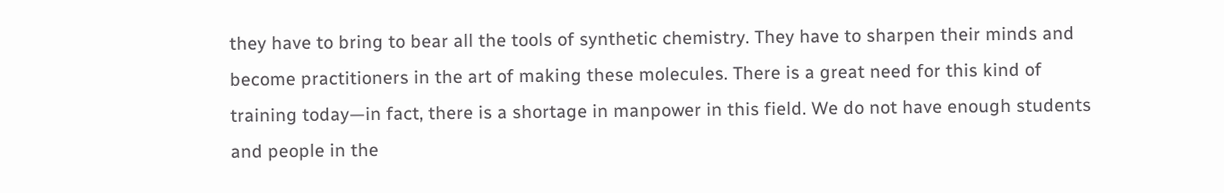they have to bring to bear all the tools of synthetic chemistry. They have to sharpen their minds and become practitioners in the art of making these molecules. There is a great need for this kind of training today—in fact, there is a shortage in manpower in this field. We do not have enough students and people in the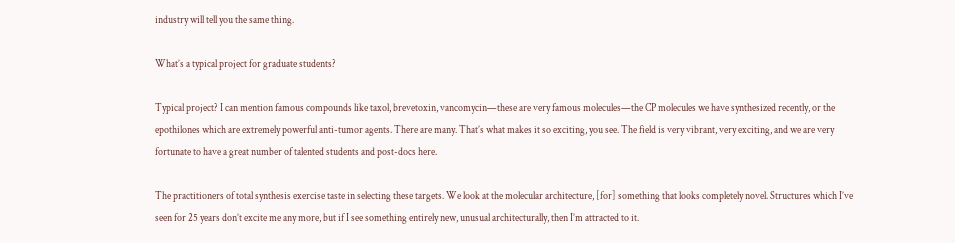industry will tell you the same thing.

What’s a typical project for graduate students?

Typical project? I can mention famous compounds like taxol, brevetoxin, vancomycin—these are very famous molecules—the CP molecules we have synthesized recently, or the epothilones which are extremely powerful anti-tumor agents. There are many. That’s what makes it so exciting, you see. The field is very vibrant, very exciting, and we are very fortunate to have a great number of talented students and post-docs here.

The practitioners of total synthesis exercise taste in selecting these targets. We look at the molecular architecture, [for] something that looks completely novel. Structures which I’ve seen for 25 years don’t excite me any more, but if I see something entirely new, unusual architecturally, then I’m attracted to it.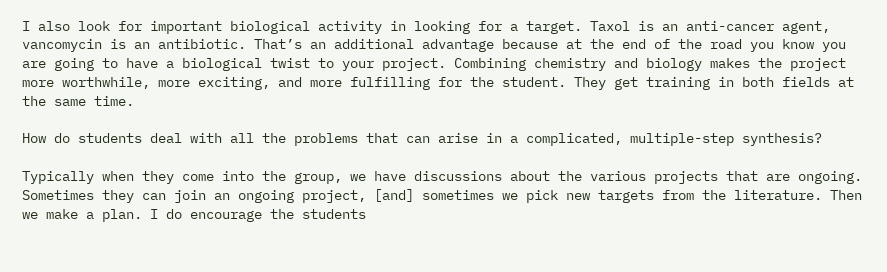I also look for important biological activity in looking for a target. Taxol is an anti-cancer agent, vancomycin is an antibiotic. That’s an additional advantage because at the end of the road you know you are going to have a biological twist to your project. Combining chemistry and biology makes the project more worthwhile, more exciting, and more fulfilling for the student. They get training in both fields at the same time.

How do students deal with all the problems that can arise in a complicated, multiple-step synthesis?

Typically when they come into the group, we have discussions about the various projects that are ongoing. Sometimes they can join an ongoing project, [and] sometimes we pick new targets from the literature. Then we make a plan. I do encourage the students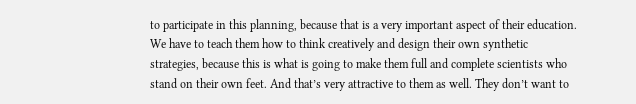to participate in this planning, because that is a very important aspect of their education. We have to teach them how to think creatively and design their own synthetic strategies, because this is what is going to make them full and complete scientists who stand on their own feet. And that’s very attractive to them as well. They don’t want to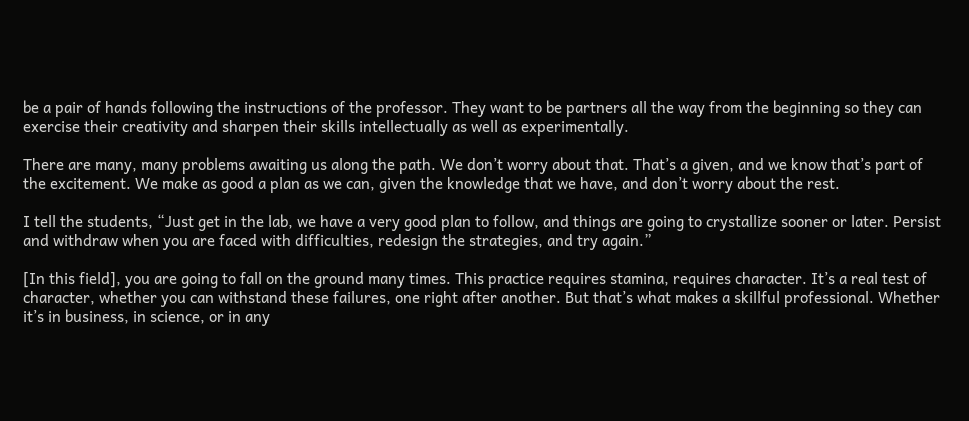be a pair of hands following the instructions of the professor. They want to be partners all the way from the beginning so they can exercise their creativity and sharpen their skills intellectually as well as experimentally.

There are many, many problems awaiting us along the path. We don’t worry about that. That’s a given, and we know that’s part of the excitement. We make as good a plan as we can, given the knowledge that we have, and don’t worry about the rest.

I tell the students, “Just get in the lab, we have a very good plan to follow, and things are going to crystallize sooner or later. Persist and withdraw when you are faced with difficulties, redesign the strategies, and try again.”

[In this field], you are going to fall on the ground many times. This practice requires stamina, requires character. It’s a real test of character, whether you can withstand these failures, one right after another. But that’s what makes a skillful professional. Whether it’s in business, in science, or in any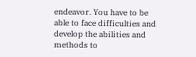endeavor. You have to be able to face difficulties and develop the abilities and methods to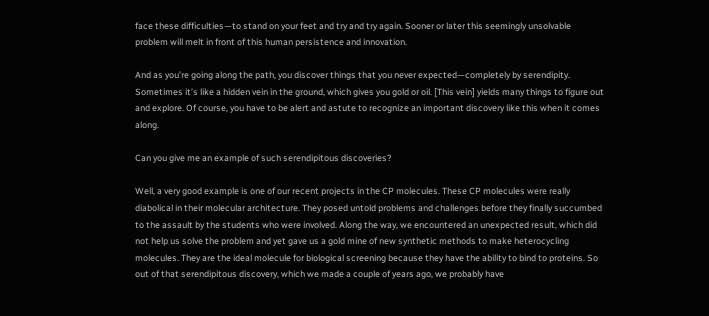face these difficulties—to stand on your feet and try and try again. Sooner or later this seemingly unsolvable problem will melt in front of this human persistence and innovation.

And as you’re going along the path, you discover things that you never expected—completely by serendipity. Sometimes it’s like a hidden vein in the ground, which gives you gold or oil. [This vein] yields many things to figure out and explore. Of course, you have to be alert and astute to recognize an important discovery like this when it comes along.

Can you give me an example of such serendipitous discoveries?

Well, a very good example is one of our recent projects in the CP molecules. These CP molecules were really diabolical in their molecular architecture. They posed untold problems and challenges before they finally succumbed to the assault by the students who were involved. Along the way, we encountered an unexpected result, which did not help us solve the problem and yet gave us a gold mine of new synthetic methods to make heterocycling molecules. They are the ideal molecule for biological screening because they have the ability to bind to proteins. So out of that serendipitous discovery, which we made a couple of years ago, we probably have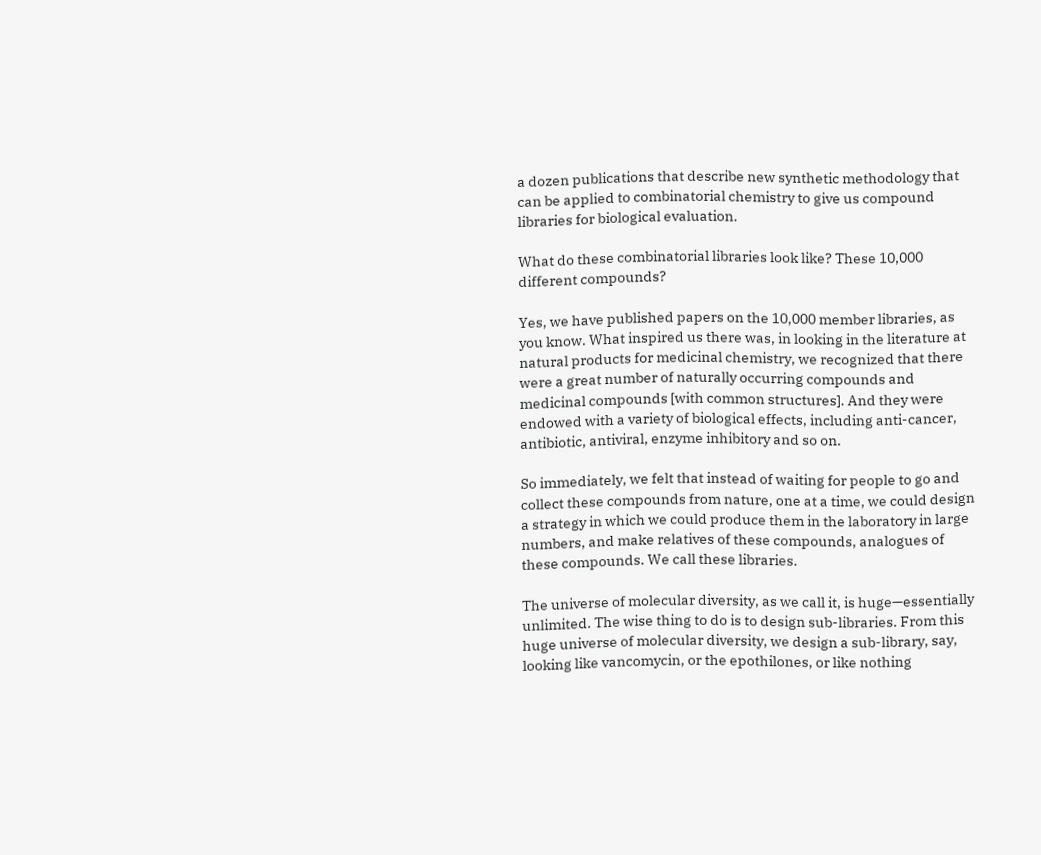a dozen publications that describe new synthetic methodology that can be applied to combinatorial chemistry to give us compound libraries for biological evaluation.

What do these combinatorial libraries look like? These 10,000 different compounds?

Yes, we have published papers on the 10,000 member libraries, as you know. What inspired us there was, in looking in the literature at natural products for medicinal chemistry, we recognized that there were a great number of naturally occurring compounds and medicinal compounds [with common structures]. And they were endowed with a variety of biological effects, including anti-cancer, antibiotic, antiviral, enzyme inhibitory and so on.

So immediately, we felt that instead of waiting for people to go and collect these compounds from nature, one at a time, we could design a strategy in which we could produce them in the laboratory in large numbers, and make relatives of these compounds, analogues of these compounds. We call these libraries.

The universe of molecular diversity, as we call it, is huge—essentially unlimited. The wise thing to do is to design sub-libraries. From this huge universe of molecular diversity, we design a sub-library, say, looking like vancomycin, or the epothilones, or like nothing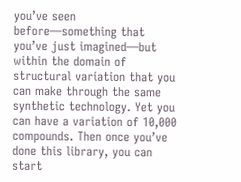you’ve seen before—something that you’ve just imagined—but within the domain of structural variation that you can make through the same synthetic technology. Yet you can have a variation of 10,000 compounds. Then once you’ve done this library, you can start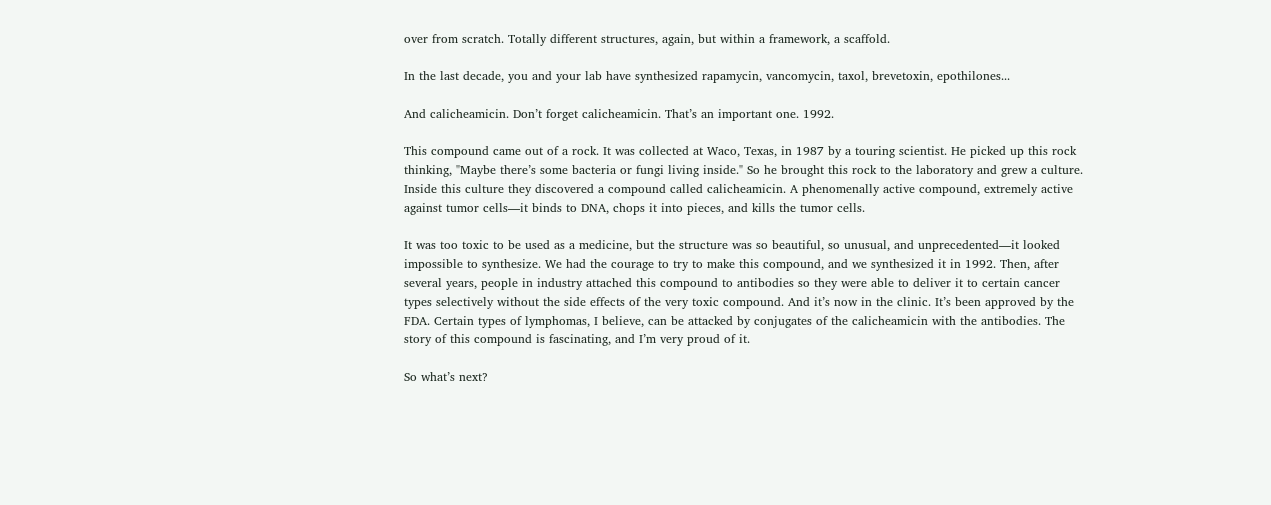over from scratch. Totally different structures, again, but within a framework, a scaffold.

In the last decade, you and your lab have synthesized rapamycin, vancomycin, taxol, brevetoxin, epothilones...

And calicheamicin. Don’t forget calicheamicin. That’s an important one. 1992.

This compound came out of a rock. It was collected at Waco, Texas, in 1987 by a touring scientist. He picked up this rock thinking, "Maybe there’s some bacteria or fungi living inside." So he brought this rock to the laboratory and grew a culture. Inside this culture they discovered a compound called calicheamicin. A phenomenally active compound, extremely active against tumor cells—it binds to DNA, chops it into pieces, and kills the tumor cells.

It was too toxic to be used as a medicine, but the structure was so beautiful, so unusual, and unprecedented—it looked impossible to synthesize. We had the courage to try to make this compound, and we synthesized it in 1992. Then, after several years, people in industry attached this compound to antibodies so they were able to deliver it to certain cancer types selectively without the side effects of the very toxic compound. And it’s now in the clinic. It’s been approved by the FDA. Certain types of lymphomas, I believe, can be attacked by conjugates of the calicheamicin with the antibodies. The story of this compound is fascinating, and I’m very proud of it.

So what’s next?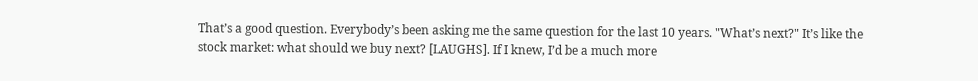That’s a good question. Everybody’s been asking me the same question for the last 10 years. "What’s next?" It’s like the stock market: what should we buy next? [LAUGHS]. If I knew, I’d be a much more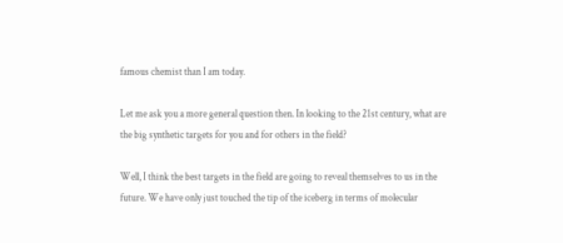famous chemist than I am today.

Let me ask you a more general question then. In looking to the 21st century, what are the big synthetic targets for you and for others in the field?

Well, I think the best targets in the field are going to reveal themselves to us in the future. We have only just touched the tip of the iceberg in terms of molecular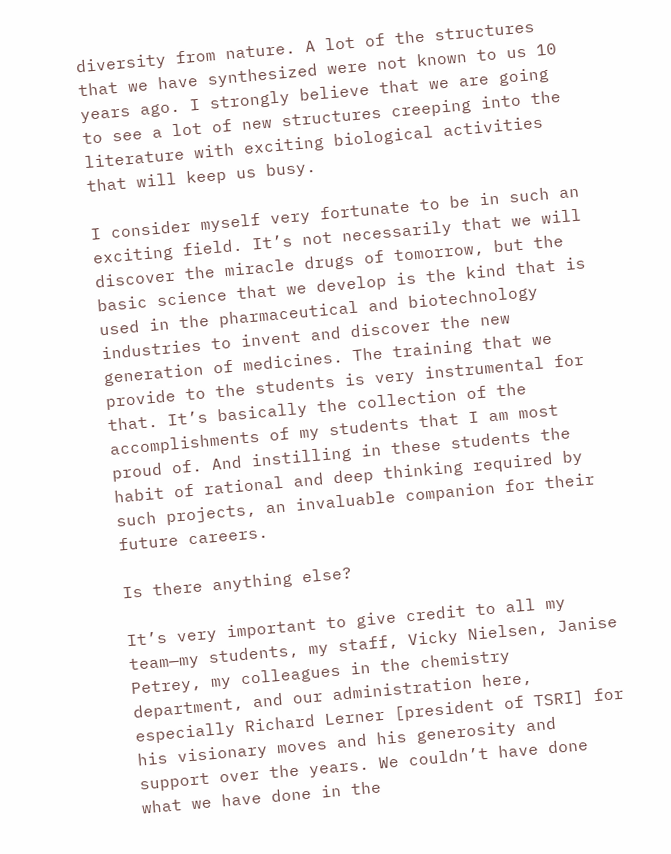diversity from nature. A lot of the structures that we have synthesized were not known to us 10 years ago. I strongly believe that we are going to see a lot of new structures creeping into the literature with exciting biological activities that will keep us busy.

I consider myself very fortunate to be in such an exciting field. It’s not necessarily that we will discover the miracle drugs of tomorrow, but the basic science that we develop is the kind that is used in the pharmaceutical and biotechnology industries to invent and discover the new generation of medicines. The training that we provide to the students is very instrumental for that. It’s basically the collection of the accomplishments of my students that I am most proud of. And instilling in these students the habit of rational and deep thinking required by such projects, an invaluable companion for their future careers.

Is there anything else?

It’s very important to give credit to all my team—my students, my staff, Vicky Nielsen, Janise Petrey, my colleagues in the chemistry department, and our administration here, especially Richard Lerner [president of TSRI] for his visionary moves and his generosity and support over the years. We couldn’t have done what we have done in the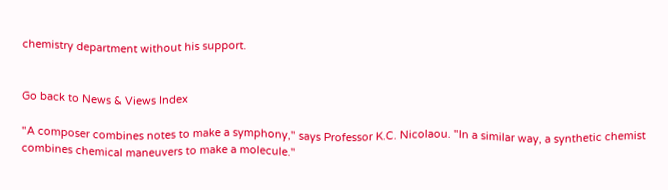chemistry department without his support.


Go back to News & Views Index

"A composer combines notes to make a symphony," says Professor K.C. Nicolaou. "In a similar way, a synthetic chemist combines chemical maneuvers to make a molecule."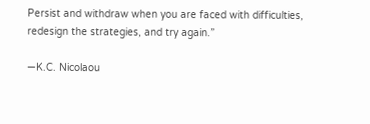Persist and withdraw when you are faced with difficulties, redesign the strategies, and try again.”

—K.C. Nicolaou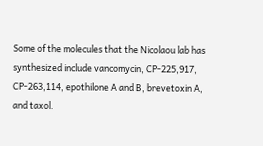Some of the molecules that the Nicolaou lab has synthesized include vancomycin, CP-225,917, CP-263,114, epothilone A and B, brevetoxin A, and taxol.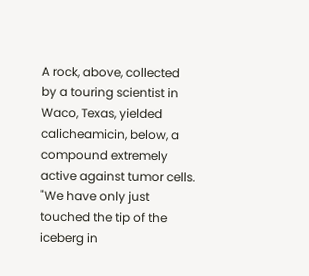A rock, above, collected by a touring scientist in Waco, Texas, yielded calicheamicin, below, a compound extremely active against tumor cells. "We have only just touched the tip of the iceberg in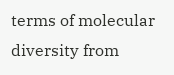terms of molecular diversity from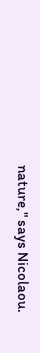nature," says Nicolaou.